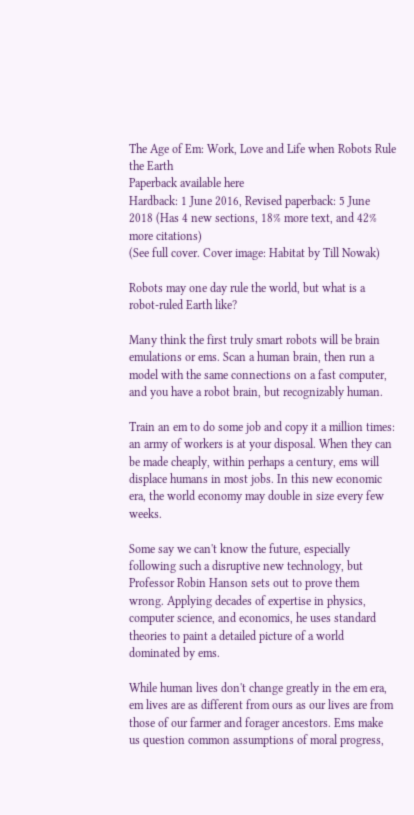The Age of Em: Work, Love and Life when Robots Rule the Earth
Paperback available here
Hardback: 1 June 2016, Revised paperback: 5 June 2018 (Has 4 new sections, 18% more text, and 42% more citations)
(See full cover. Cover image: Habitat by Till Nowak)

Robots may one day rule the world, but what is a robot-ruled Earth like?

Many think the first truly smart robots will be brain emulations or ems. Scan a human brain, then run a model with the same connections on a fast computer, and you have a robot brain, but recognizably human.

Train an em to do some job and copy it a million times: an army of workers is at your disposal. When they can be made cheaply, within perhaps a century, ems will displace humans in most jobs. In this new economic era, the world economy may double in size every few weeks.

Some say we can't know the future, especially following such a disruptive new technology, but Professor Robin Hanson sets out to prove them wrong. Applying decades of expertise in physics, computer science, and economics, he uses standard theories to paint a detailed picture of a world dominated by ems.

While human lives don't change greatly in the em era, em lives are as different from ours as our lives are from those of our farmer and forager ancestors. Ems make us question common assumptions of moral progress,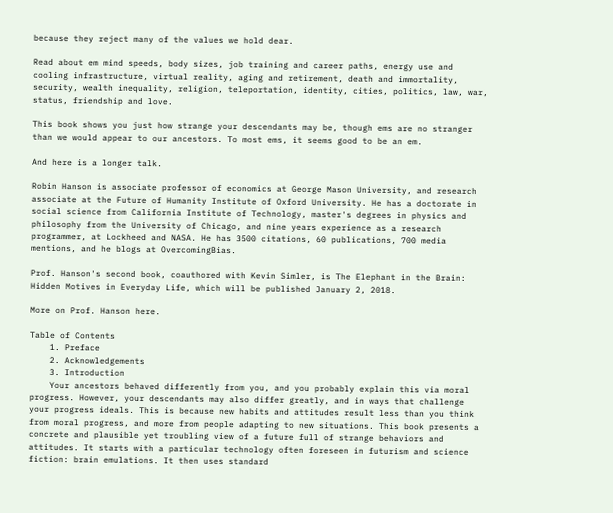because they reject many of the values we hold dear.

Read about em mind speeds, body sizes, job training and career paths, energy use and cooling infrastructure, virtual reality, aging and retirement, death and immortality, security, wealth inequality, religion, teleportation, identity, cities, politics, law, war, status, friendship and love.

This book shows you just how strange your descendants may be, though ems are no stranger than we would appear to our ancestors. To most ems, it seems good to be an em.

And here is a longer talk.

Robin Hanson is associate professor of economics at George Mason University, and research associate at the Future of Humanity Institute of Oxford University. He has a doctorate in social science from California Institute of Technology, master's degrees in physics and philosophy from the University of Chicago, and nine years experience as a research programmer, at Lockheed and NASA. He has 3500 citations, 60 publications, 700 media mentions, and he blogs at OvercomingBias.

Prof. Hanson's second book, coauthored with Kevin Simler, is The Elephant in the Brain: Hidden Motives in Everyday Life, which will be published January 2, 2018.

More on Prof. Hanson here.

Table of Contents
    1. Preface
    2. Acknowledgements
    3. Introduction
    Your ancestors behaved differently from you, and you probably explain this via moral progress. However, your descendants may also differ greatly, and in ways that challenge your progress ideals. This is because new habits and attitudes result less than you think from moral progress, and more from people adapting to new situations. This book presents a concrete and plausible yet troubling view of a future full of strange behaviors and attitudes. It starts with a particular technology often foreseen in futurism and science fiction: brain emulations. It then uses standard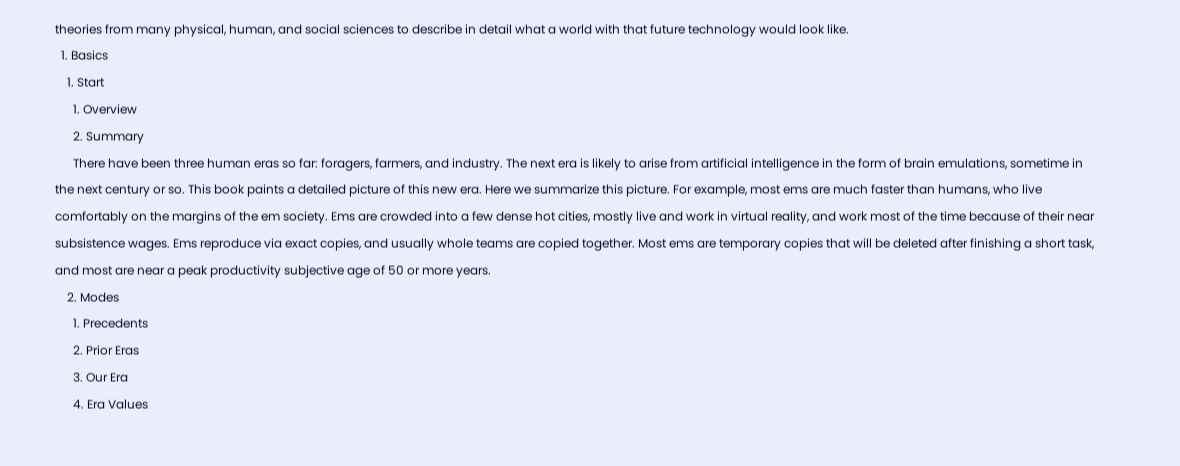theories from many physical, human, and social sciences to describe in detail what a world with that future technology would look like.
  1. Basics
    1. Start
      1. Overview
      2. Summary
      There have been three human eras so far: foragers, farmers, and industry. The next era is likely to arise from artificial intelligence in the form of brain emulations, sometime in the next century or so. This book paints a detailed picture of this new era. Here we summarize this picture. For example, most ems are much faster than humans, who live comfortably on the margins of the em society. Ems are crowded into a few dense hot cities, mostly live and work in virtual reality, and work most of the time because of their near subsistence wages. Ems reproduce via exact copies, and usually whole teams are copied together. Most ems are temporary copies that will be deleted after finishing a short task, and most are near a peak productivity subjective age of 50 or more years.
    2. Modes
      1. Precedents
      2. Prior Eras
      3. Our Era
      4. Era Values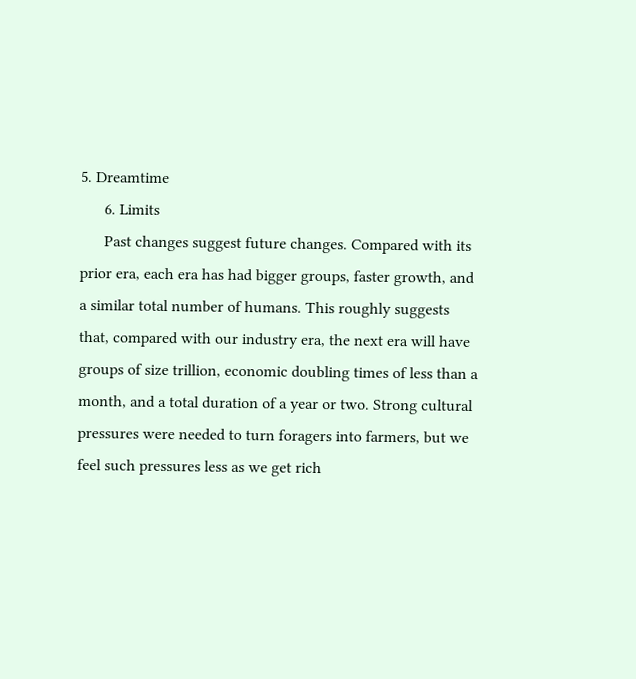5. Dreamtime
      6. Limits
      Past changes suggest future changes. Compared with its prior era, each era has had bigger groups, faster growth, and a similar total number of humans. This roughly suggests that, compared with our industry era, the next era will have groups of size trillion, economic doubling times of less than a month, and a total duration of a year or two. Strong cultural pressures were needed to turn foragers into farmers, but we feel such pressures less as we get rich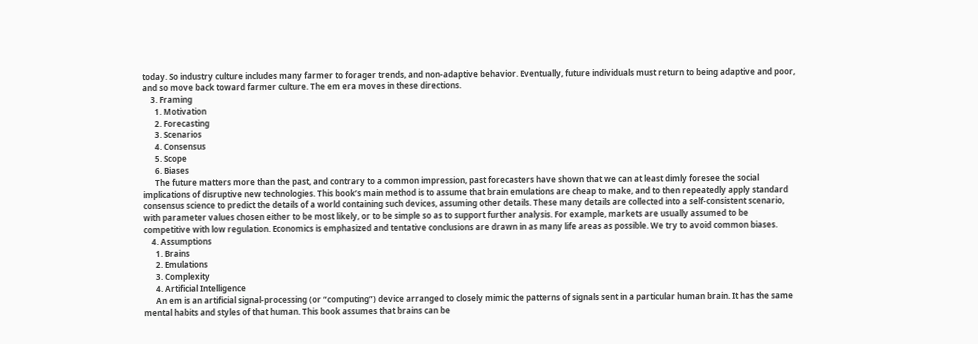today. So industry culture includes many farmer to forager trends, and non-adaptive behavior. Eventually, future individuals must return to being adaptive and poor, and so move back toward farmer culture. The em era moves in these directions.
    3. Framing
      1. Motivation
      2. Forecasting
      3. Scenarios
      4. Consensus
      5. Scope
      6. Biases
      The future matters more than the past, and contrary to a common impression, past forecasters have shown that we can at least dimly foresee the social implications of disruptive new technologies. This book’s main method is to assume that brain emulations are cheap to make, and to then repeatedly apply standard consensus science to predict the details of a world containing such devices, assuming other details. These many details are collected into a self-consistent scenario, with parameter values chosen either to be most likely, or to be simple so as to support further analysis. For example, markets are usually assumed to be competitive with low regulation. Economics is emphasized and tentative conclusions are drawn in as many life areas as possible. We try to avoid common biases.
    4. Assumptions
      1. Brains
      2. Emulations
      3. Complexity
      4. Artificial Intelligence
      An em is an artificial signal-processing (or “computing”) device arranged to closely mimic the patterns of signals sent in a particular human brain. It has the same mental habits and styles of that human. This book assumes that brains can be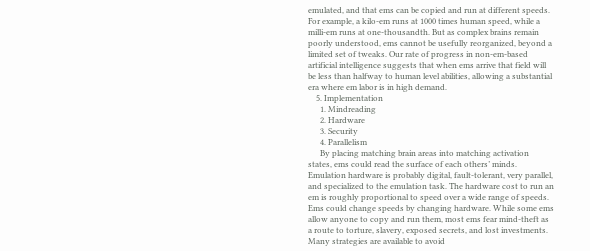emulated, and that ems can be copied and run at different speeds. For example, a kilo-em runs at 1000 times human speed, while a milli-em runs at one-thousandth. But as complex brains remain poorly understood, ems cannot be usefully reorganized, beyond a limited set of tweaks. Our rate of progress in non-em-based artificial intelligence suggests that when ems arrive that field will be less than halfway to human level abilities, allowing a substantial era where em labor is in high demand.
    5. Implementation
      1. Mindreading
      2. Hardware
      3. Security
      4. Parallelism
      By placing matching brain areas into matching activation states, ems could read the surface of each others’ minds. Emulation hardware is probably digital, fault-tolerant, very parallel, and specialized to the emulation task. The hardware cost to run an em is roughly proportional to speed over a wide range of speeds. Ems could change speeds by changing hardware. While some ems allow anyone to copy and run them, most ems fear mind-theft as a route to torture, slavery, exposed secrets, and lost investments. Many strategies are available to avoid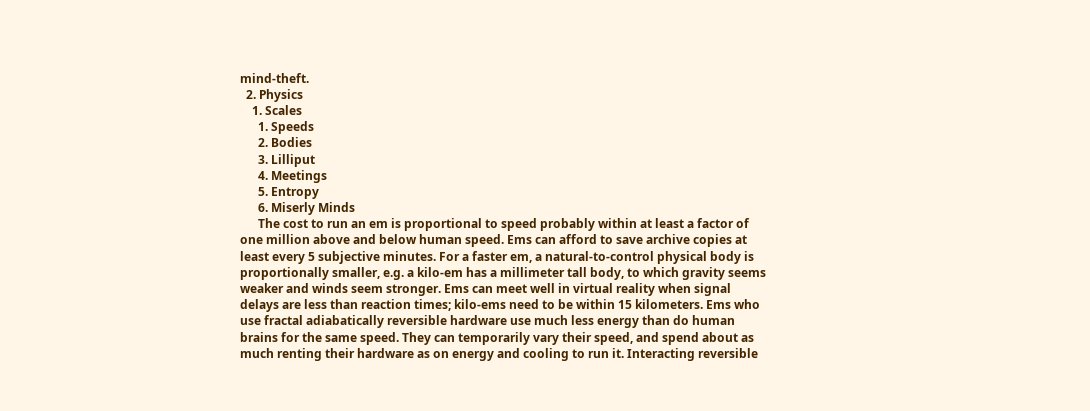mind-theft.
  2. Physics
    1. Scales
      1. Speeds
      2. Bodies
      3. Lilliput
      4. Meetings
      5. Entropy
      6. Miserly Minds
      The cost to run an em is proportional to speed probably within at least a factor of one million above and below human speed. Ems can afford to save archive copies at least every 5 subjective minutes. For a faster em, a natural-to-control physical body is proportionally smaller, e.g. a kilo-em has a millimeter tall body, to which gravity seems weaker and winds seem stronger. Ems can meet well in virtual reality when signal delays are less than reaction times; kilo-ems need to be within 15 kilometers. Ems who use fractal adiabatically reversible hardware use much less energy than do human brains for the same speed. They can temporarily vary their speed, and spend about as much renting their hardware as on energy and cooling to run it. Interacting reversible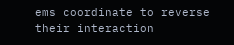ems coordinate to reverse their interaction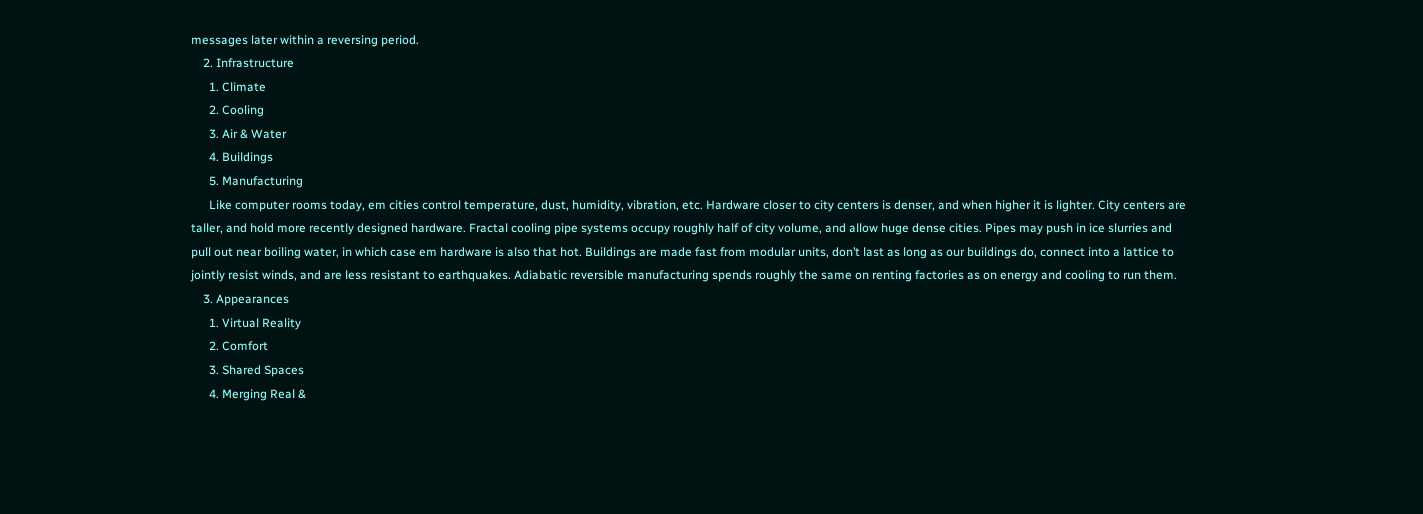messages later within a reversing period.
    2. Infrastructure
      1. Climate
      2. Cooling
      3. Air & Water
      4. Buildings
      5. Manufacturing
      Like computer rooms today, em cities control temperature, dust, humidity, vibration, etc. Hardware closer to city centers is denser, and when higher it is lighter. City centers are taller, and hold more recently designed hardware. Fractal cooling pipe systems occupy roughly half of city volume, and allow huge dense cities. Pipes may push in ice slurries and pull out near boiling water, in which case em hardware is also that hot. Buildings are made fast from modular units, don’t last as long as our buildings do, connect into a lattice to jointly resist winds, and are less resistant to earthquakes. Adiabatic reversible manufacturing spends roughly the same on renting factories as on energy and cooling to run them.
    3. Appearances
      1. Virtual Reality
      2. Comfort
      3. Shared Spaces
      4. Merging Real &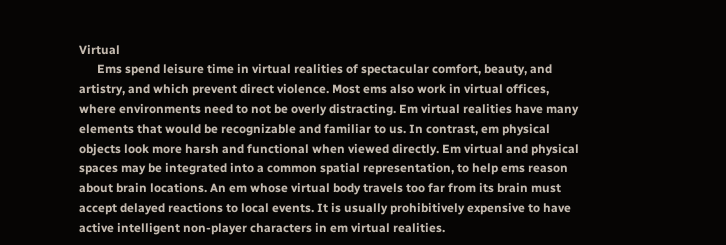Virtual
      Ems spend leisure time in virtual realities of spectacular comfort, beauty, and artistry, and which prevent direct violence. Most ems also work in virtual offices, where environments need to not be overly distracting. Em virtual realities have many elements that would be recognizable and familiar to us. In contrast, em physical objects look more harsh and functional when viewed directly. Em virtual and physical spaces may be integrated into a common spatial representation, to help ems reason about brain locations. An em whose virtual body travels too far from its brain must accept delayed reactions to local events. It is usually prohibitively expensive to have active intelligent non-player characters in em virtual realities.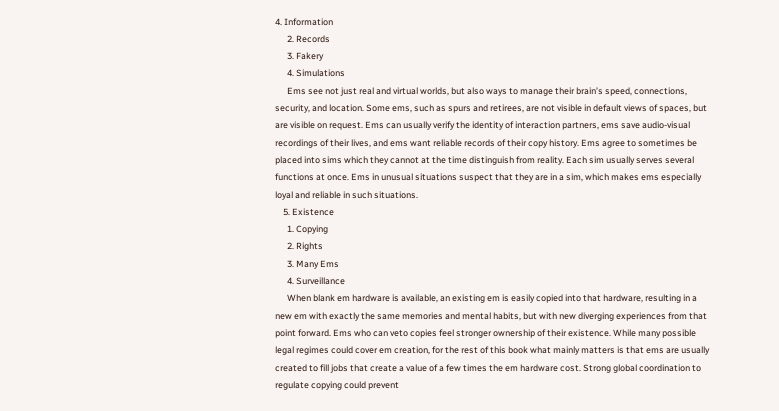4. Information
      2. Records
      3. Fakery
      4. Simulations
      Ems see not just real and virtual worlds, but also ways to manage their brain’s speed, connections, security, and location. Some ems, such as spurs and retirees, are not visible in default views of spaces, but are visible on request. Ems can usually verify the identity of interaction partners, ems save audio-visual recordings of their lives, and ems want reliable records of their copy history. Ems agree to sometimes be placed into sims which they cannot at the time distinguish from reality. Each sim usually serves several functions at once. Ems in unusual situations suspect that they are in a sim, which makes ems especially loyal and reliable in such situations.
    5. Existence
      1. Copying
      2. Rights
      3. Many Ems
      4. Surveillance
      When blank em hardware is available, an existing em is easily copied into that hardware, resulting in a new em with exactly the same memories and mental habits, but with new diverging experiences from that point forward. Ems who can veto copies feel stronger ownership of their existence. While many possible legal regimes could cover em creation, for the rest of this book what mainly matters is that ems are usually created to fill jobs that create a value of a few times the em hardware cost. Strong global coordination to regulate copying could prevent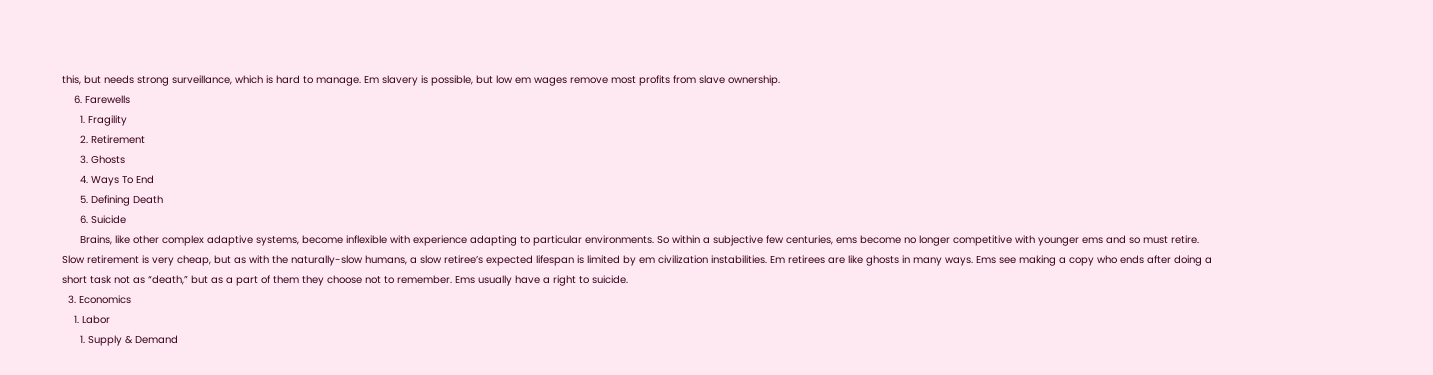this, but needs strong surveillance, which is hard to manage. Em slavery is possible, but low em wages remove most profits from slave ownership.
    6. Farewells
      1. Fragility
      2. Retirement
      3. Ghosts
      4. Ways To End
      5. Defining Death
      6. Suicide
      Brains, like other complex adaptive systems, become inflexible with experience adapting to particular environments. So within a subjective few centuries, ems become no longer competitive with younger ems and so must retire. Slow retirement is very cheap, but as with the naturally-slow humans, a slow retiree’s expected lifespan is limited by em civilization instabilities. Em retirees are like ghosts in many ways. Ems see making a copy who ends after doing a short task not as “death,” but as a part of them they choose not to remember. Ems usually have a right to suicide.
  3. Economics
    1. Labor
      1. Supply & Demand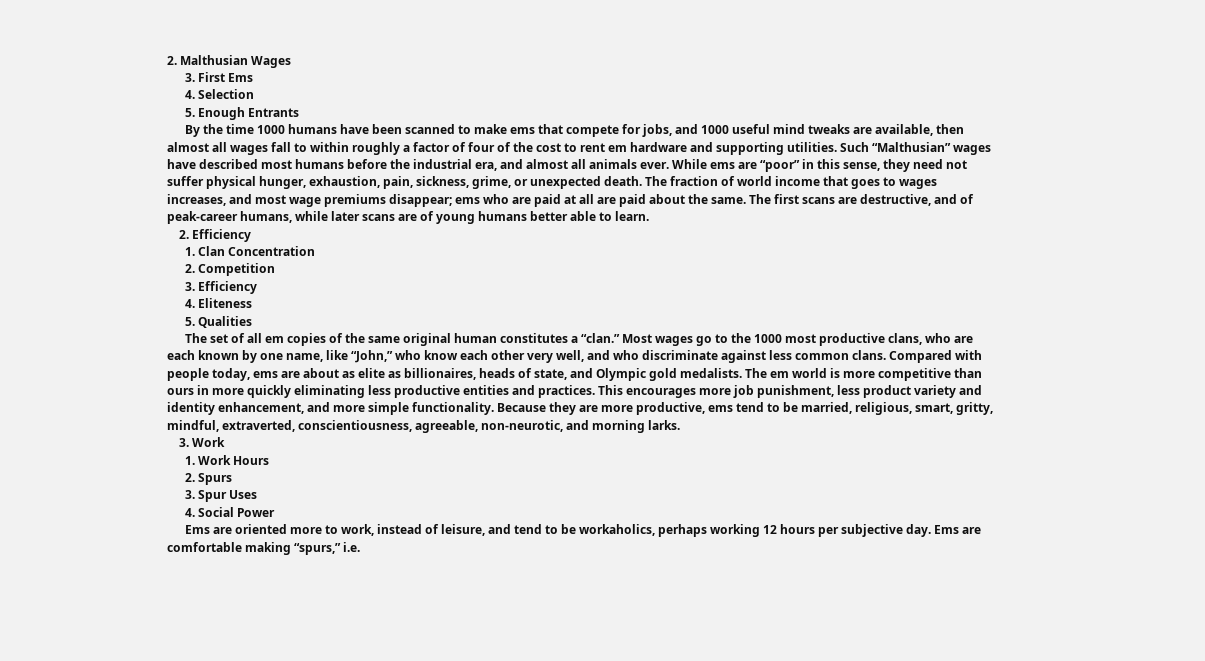2. Malthusian Wages
      3. First Ems
      4. Selection
      5. Enough Entrants
      By the time 1000 humans have been scanned to make ems that compete for jobs, and 1000 useful mind tweaks are available, then almost all wages fall to within roughly a factor of four of the cost to rent em hardware and supporting utilities. Such “Malthusian” wages have described most humans before the industrial era, and almost all animals ever. While ems are “poor” in this sense, they need not suffer physical hunger, exhaustion, pain, sickness, grime, or unexpected death. The fraction of world income that goes to wages increases, and most wage premiums disappear; ems who are paid at all are paid about the same. The first scans are destructive, and of peak-career humans, while later scans are of young humans better able to learn.
    2. Efficiency
      1. Clan Concentration
      2. Competition
      3. Efficiency
      4. Eliteness
      5. Qualities
      The set of all em copies of the same original human constitutes a “clan.” Most wages go to the 1000 most productive clans, who are each known by one name, like “John,” who know each other very well, and who discriminate against less common clans. Compared with people today, ems are about as elite as billionaires, heads of state, and Olympic gold medalists. The em world is more competitive than ours in more quickly eliminating less productive entities and practices. This encourages more job punishment, less product variety and identity enhancement, and more simple functionality. Because they are more productive, ems tend to be married, religious, smart, gritty, mindful, extraverted, conscientiousness, agreeable, non-neurotic, and morning larks.
    3. Work
      1. Work Hours
      2. Spurs
      3. Spur Uses
      4. Social Power
      Ems are oriented more to work, instead of leisure, and tend to be workaholics, perhaps working 12 hours per subjective day. Ems are comfortable making “spurs,” i.e.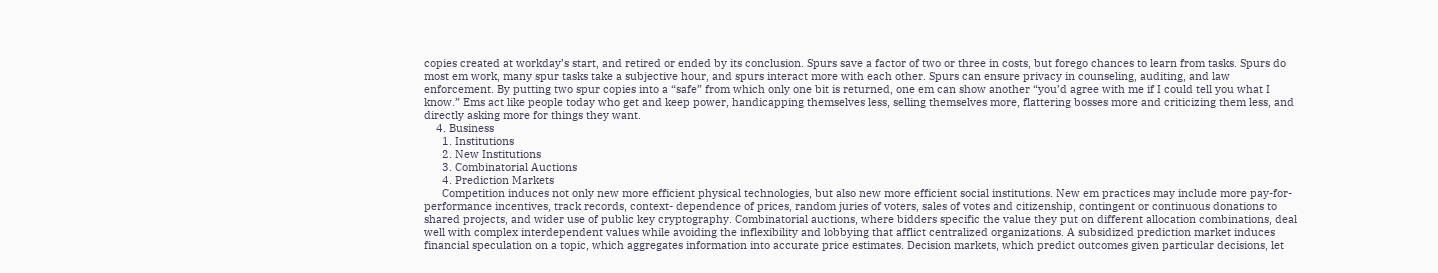copies created at workday’s start, and retired or ended by its conclusion. Spurs save a factor of two or three in costs, but forego chances to learn from tasks. Spurs do most em work, many spur tasks take a subjective hour, and spurs interact more with each other. Spurs can ensure privacy in counseling, auditing, and law enforcement. By putting two spur copies into a “safe” from which only one bit is returned, one em can show another “you’d agree with me if I could tell you what I know.” Ems act like people today who get and keep power, handicapping themselves less, selling themselves more, flattering bosses more and criticizing them less, and directly asking more for things they want.
    4. Business
      1. Institutions
      2. New Institutions
      3. Combinatorial Auctions
      4. Prediction Markets
      Competition induces not only new more efficient physical technologies, but also new more efficient social institutions. New em practices may include more pay-for-performance incentives, track records, context- dependence of prices, random juries of voters, sales of votes and citizenship, contingent or continuous donations to shared projects, and wider use of public key cryptography. Combinatorial auctions, where bidders specific the value they put on different allocation combinations, deal well with complex interdependent values while avoiding the inflexibility and lobbying that afflict centralized organizations. A subsidized prediction market induces financial speculation on a topic, which aggregates information into accurate price estimates. Decision markets, which predict outcomes given particular decisions, let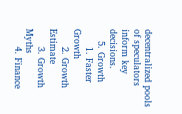decentralized pools of speculators inform key decisions.
    5. Growth
      1. Faster Growth
      2. Growth Estimate
      3. Growth Myths
      4. Finance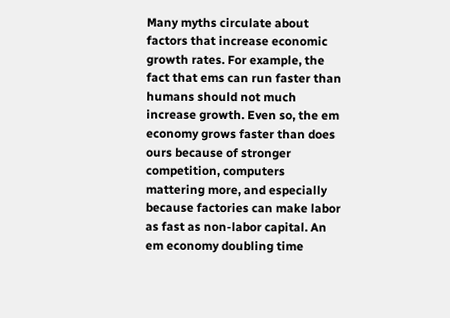Many myths circulate about factors that increase economic growth rates. For example, the fact that ems can run faster than humans should not much increase growth. Even so, the em economy grows faster than does ours because of stronger competition, computers mattering more, and especially because factories can make labor as fast as non-labor capital. An em economy doubling time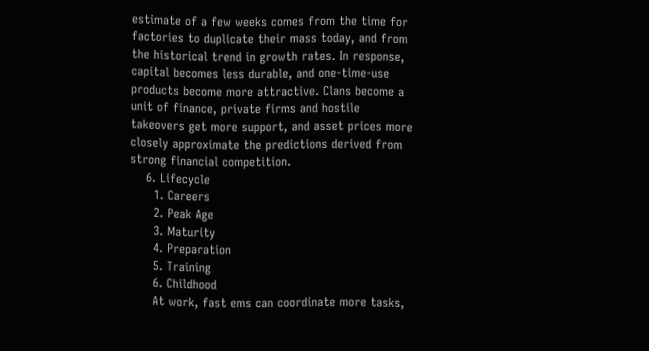estimate of a few weeks comes from the time for factories to duplicate their mass today, and from the historical trend in growth rates. In response, capital becomes less durable, and one-time-use products become more attractive. Clans become a unit of finance, private firms and hostile takeovers get more support, and asset prices more closely approximate the predictions derived from strong financial competition.
    6. Lifecycle
      1. Careers
      2. Peak Age
      3. Maturity
      4. Preparation
      5. Training
      6. Childhood
      At work, fast ems can coordinate more tasks,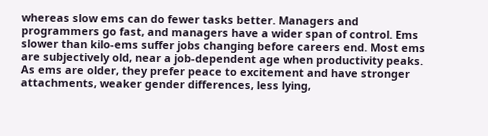whereas slow ems can do fewer tasks better. Managers and programmers go fast, and managers have a wider span of control. Ems slower than kilo-ems suffer jobs changing before careers end. Most ems are subjectively old, near a job-dependent age when productivity peaks. As ems are older, they prefer peace to excitement and have stronger attachments, weaker gender differences, less lying,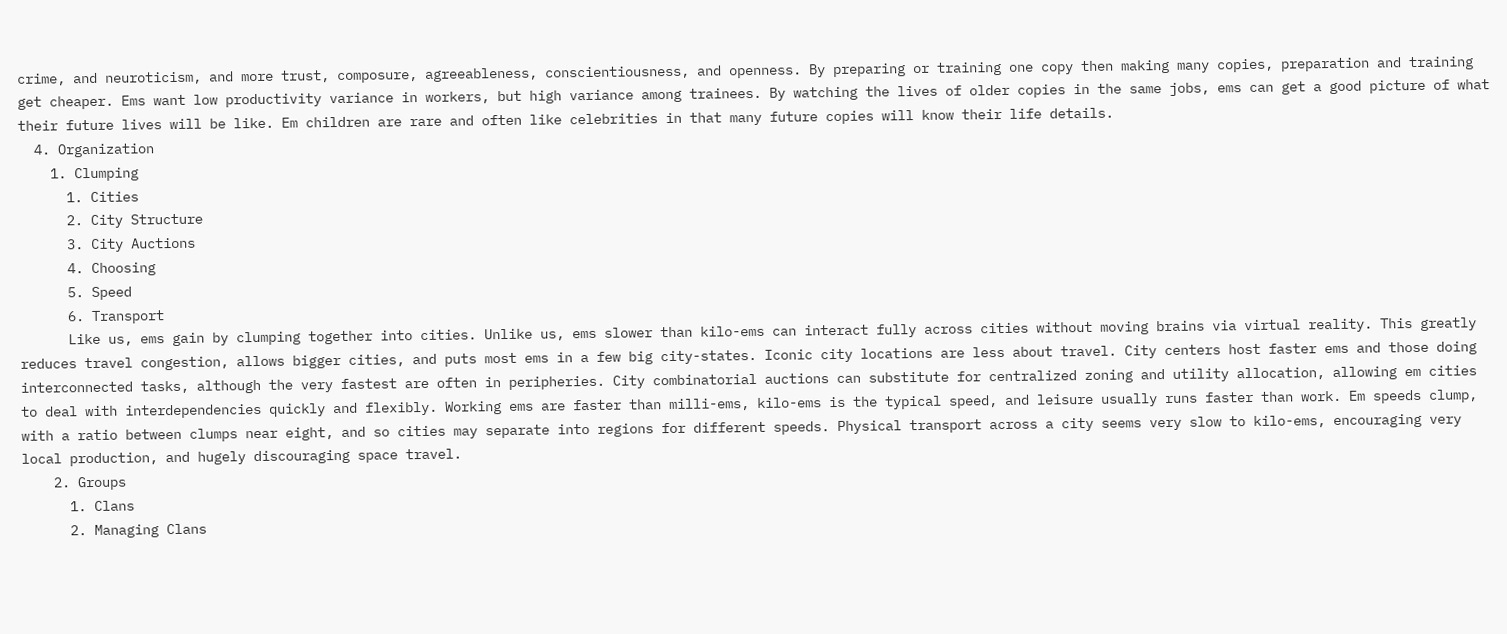crime, and neuroticism, and more trust, composure, agreeableness, conscientiousness, and openness. By preparing or training one copy then making many copies, preparation and training get cheaper. Ems want low productivity variance in workers, but high variance among trainees. By watching the lives of older copies in the same jobs, ems can get a good picture of what their future lives will be like. Em children are rare and often like celebrities in that many future copies will know their life details.
  4. Organization
    1. Clumping
      1. Cities
      2. City Structure
      3. City Auctions
      4. Choosing
      5. Speed
      6. Transport
      Like us, ems gain by clumping together into cities. Unlike us, ems slower than kilo-ems can interact fully across cities without moving brains via virtual reality. This greatly reduces travel congestion, allows bigger cities, and puts most ems in a few big city-states. Iconic city locations are less about travel. City centers host faster ems and those doing interconnected tasks, although the very fastest are often in peripheries. City combinatorial auctions can substitute for centralized zoning and utility allocation, allowing em cities to deal with interdependencies quickly and flexibly. Working ems are faster than milli-ems, kilo-ems is the typical speed, and leisure usually runs faster than work. Em speeds clump, with a ratio between clumps near eight, and so cities may separate into regions for different speeds. Physical transport across a city seems very slow to kilo-ems, encouraging very local production, and hugely discouraging space travel.
    2. Groups
      1. Clans
      2. Managing Clans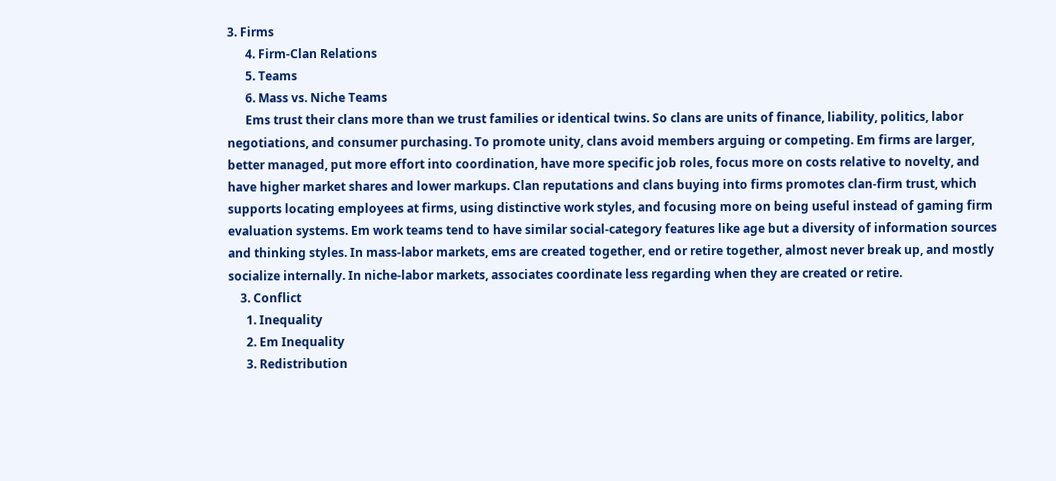3. Firms
      4. Firm-Clan Relations
      5. Teams
      6. Mass vs. Niche Teams
      Ems trust their clans more than we trust families or identical twins. So clans are units of finance, liability, politics, labor negotiations, and consumer purchasing. To promote unity, clans avoid members arguing or competing. Em firms are larger, better managed, put more effort into coordination, have more specific job roles, focus more on costs relative to novelty, and have higher market shares and lower markups. Clan reputations and clans buying into firms promotes clan-firm trust, which supports locating employees at firms, using distinctive work styles, and focusing more on being useful instead of gaming firm evaluation systems. Em work teams tend to have similar social-category features like age but a diversity of information sources and thinking styles. In mass-labor markets, ems are created together, end or retire together, almost never break up, and mostly socialize internally. In niche-labor markets, associates coordinate less regarding when they are created or retire.
    3. Conflict
      1. Inequality
      2. Em Inequality
      3. Redistribution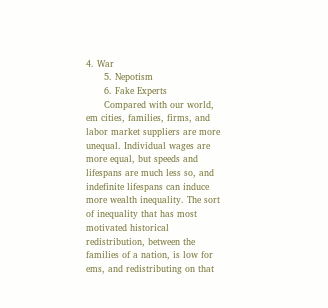4. War
      5. Nepotism
      6. Fake Experts
      Compared with our world, em cities, families, firms, and labor market suppliers are more unequal. Individual wages are more equal, but speeds and lifespans are much less so, and indefinite lifespans can induce more wealth inequality. The sort of inequality that has most motivated historical redistribution, between the families of a nation, is low for ems, and redistributing on that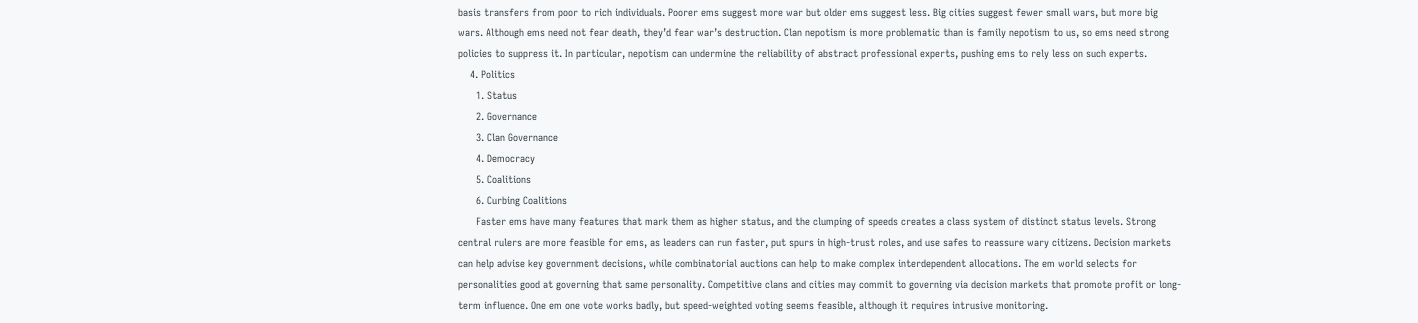basis transfers from poor to rich individuals. Poorer ems suggest more war but older ems suggest less. Big cities suggest fewer small wars, but more big wars. Although ems need not fear death, they’d fear war’s destruction. Clan nepotism is more problematic than is family nepotism to us, so ems need strong policies to suppress it. In particular, nepotism can undermine the reliability of abstract professional experts, pushing ems to rely less on such experts.
    4. Politics
      1. Status
      2. Governance
      3. Clan Governance
      4. Democracy
      5. Coalitions
      6. Curbing Coalitions
      Faster ems have many features that mark them as higher status, and the clumping of speeds creates a class system of distinct status levels. Strong central rulers are more feasible for ems, as leaders can run faster, put spurs in high-trust roles, and use safes to reassure wary citizens. Decision markets can help advise key government decisions, while combinatorial auctions can help to make complex interdependent allocations. The em world selects for personalities good at governing that same personality. Competitive clans and cities may commit to governing via decision markets that promote profit or long-term influence. One em one vote works badly, but speed-weighted voting seems feasible, although it requires intrusive monitoring.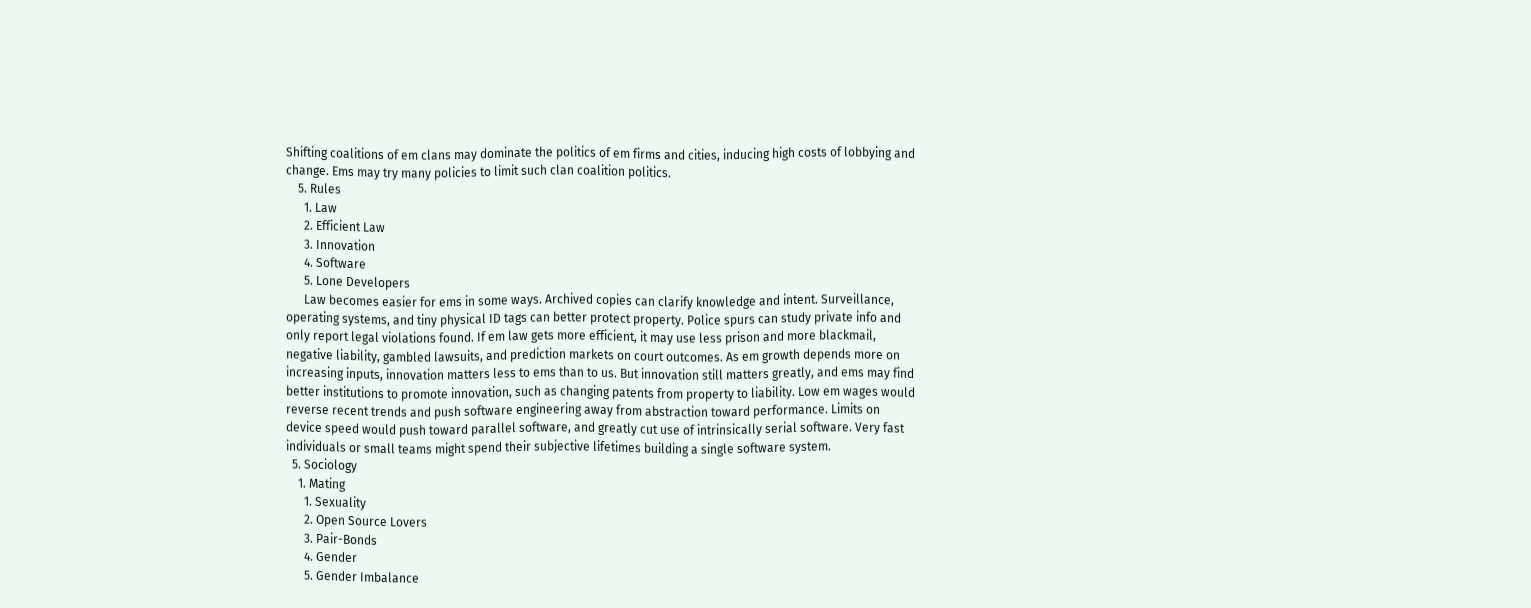Shifting coalitions of em clans may dominate the politics of em firms and cities, inducing high costs of lobbying and change. Ems may try many policies to limit such clan coalition politics.
    5. Rules
      1. Law
      2. Efficient Law
      3. Innovation
      4. Software
      5. Lone Developers
      Law becomes easier for ems in some ways. Archived copies can clarify knowledge and intent. Surveillance, operating systems, and tiny physical ID tags can better protect property. Police spurs can study private info and only report legal violations found. If em law gets more efficient, it may use less prison and more blackmail, negative liability, gambled lawsuits, and prediction markets on court outcomes. As em growth depends more on increasing inputs, innovation matters less to ems than to us. But innovation still matters greatly, and ems may find better institutions to promote innovation, such as changing patents from property to liability. Low em wages would reverse recent trends and push software engineering away from abstraction toward performance. Limits on device speed would push toward parallel software, and greatly cut use of intrinsically serial software. Very fast individuals or small teams might spend their subjective lifetimes building a single software system.
  5. Sociology
    1. Mating
      1. Sexuality
      2. Open Source Lovers
      3. Pair-Bonds
      4. Gender
      5. Gender Imbalance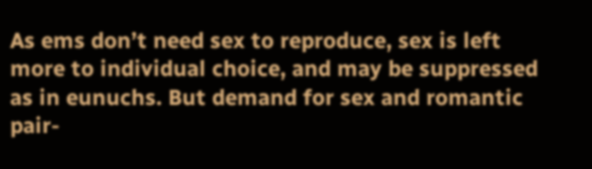As ems don’t need sex to reproduce, sex is left more to individual choice, and may be suppressed as in eunuchs. But demand for sex and romantic pair-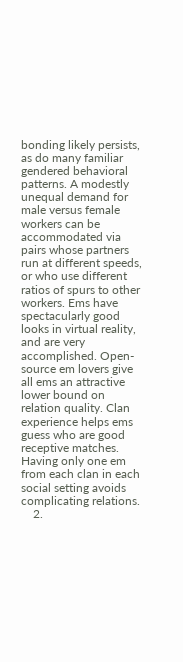bonding likely persists, as do many familiar gendered behavioral patterns. A modestly unequal demand for male versus female workers can be accommodated via pairs whose partners run at different speeds, or who use different ratios of spurs to other workers. Ems have spectacularly good looks in virtual reality, and are very accomplished. Open-source em lovers give all ems an attractive lower bound on relation quality. Clan experience helps ems guess who are good receptive matches. Having only one em from each clan in each social setting avoids complicating relations.
    2.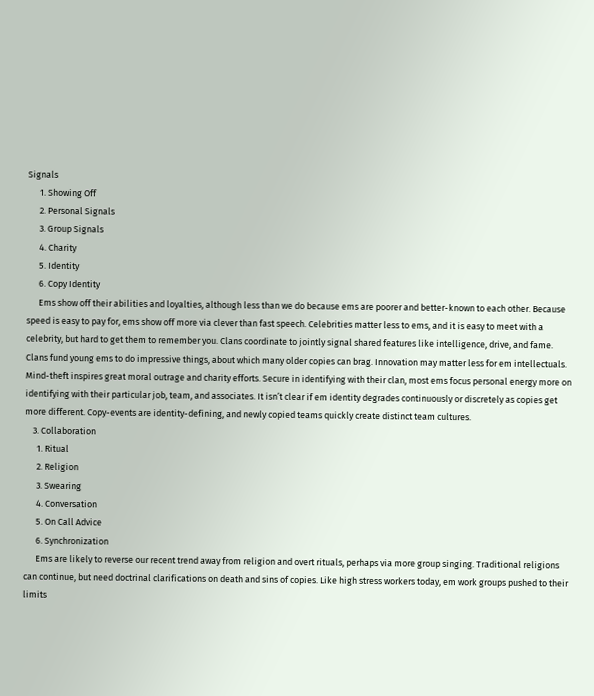Signals
      1. Showing Off
      2. Personal Signals
      3. Group Signals
      4. Charity
      5. Identity
      6. Copy Identity
      Ems show off their abilities and loyalties, although less than we do because ems are poorer and better-known to each other. Because speed is easy to pay for, ems show off more via clever than fast speech. Celebrities matter less to ems, and it is easy to meet with a celebrity, but hard to get them to remember you. Clans coordinate to jointly signal shared features like intelligence, drive, and fame. Clans fund young ems to do impressive things, about which many older copies can brag. Innovation may matter less for em intellectuals. Mind-theft inspires great moral outrage and charity efforts. Secure in identifying with their clan, most ems focus personal energy more on identifying with their particular job, team, and associates. It isn’t clear if em identity degrades continuously or discretely as copies get more different. Copy-events are identity-defining, and newly copied teams quickly create distinct team cultures.
    3. Collaboration
      1. Ritual
      2. Religion
      3. Swearing
      4. Conversation
      5. On Call Advice
      6. Synchronization
      Ems are likely to reverse our recent trend away from religion and overt rituals, perhaps via more group singing. Traditional religions can continue, but need doctrinal clarifications on death and sins of copies. Like high stress workers today, em work groups pushed to their limits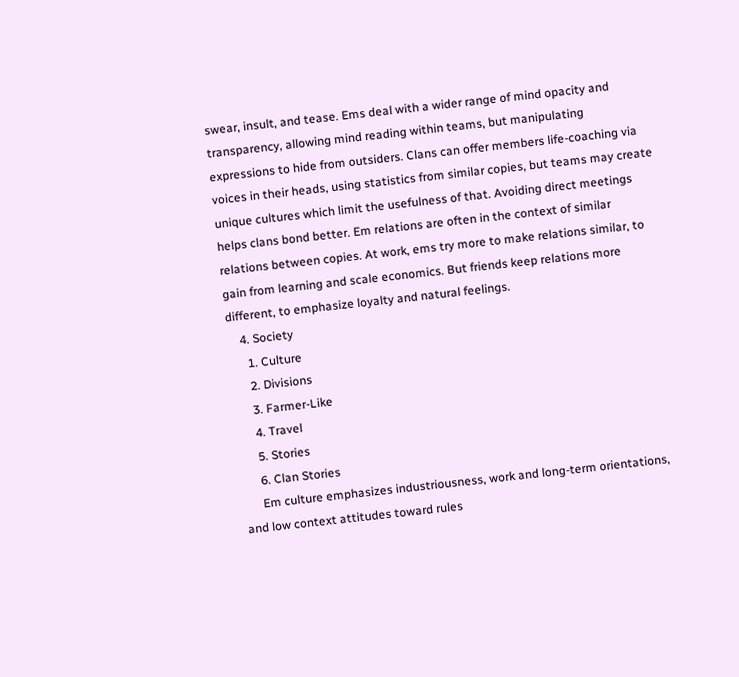swear, insult, and tease. Ems deal with a wider range of mind opacity and transparency, allowing mind reading within teams, but manipulating expressions to hide from outsiders. Clans can offer members life-coaching via voices in their heads, using statistics from similar copies, but teams may create unique cultures which limit the usefulness of that. Avoiding direct meetings helps clans bond better. Em relations are often in the context of similar relations between copies. At work, ems try more to make relations similar, to gain from learning and scale economics. But friends keep relations more different, to emphasize loyalty and natural feelings.
    4. Society
      1. Culture
      2. Divisions
      3. Farmer-Like
      4. Travel
      5. Stories
      6. Clan Stories
      Em culture emphasizes industriousness, work and long-term orientations, and low context attitudes toward rules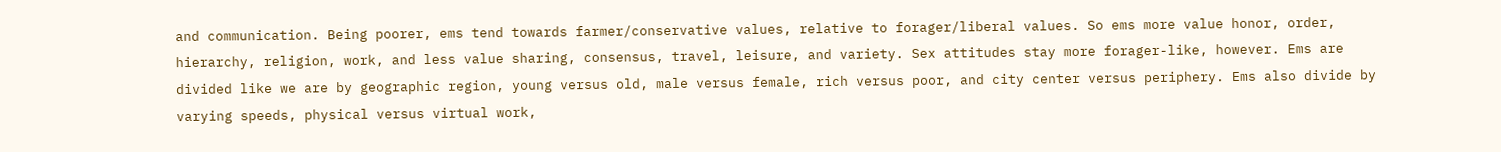and communication. Being poorer, ems tend towards farmer/conservative values, relative to forager/liberal values. So ems more value honor, order, hierarchy, religion, work, and less value sharing, consensus, travel, leisure, and variety. Sex attitudes stay more forager-like, however. Ems are divided like we are by geographic region, young versus old, male versus female, rich versus poor, and city center versus periphery. Ems also divide by varying speeds, physical versus virtual work,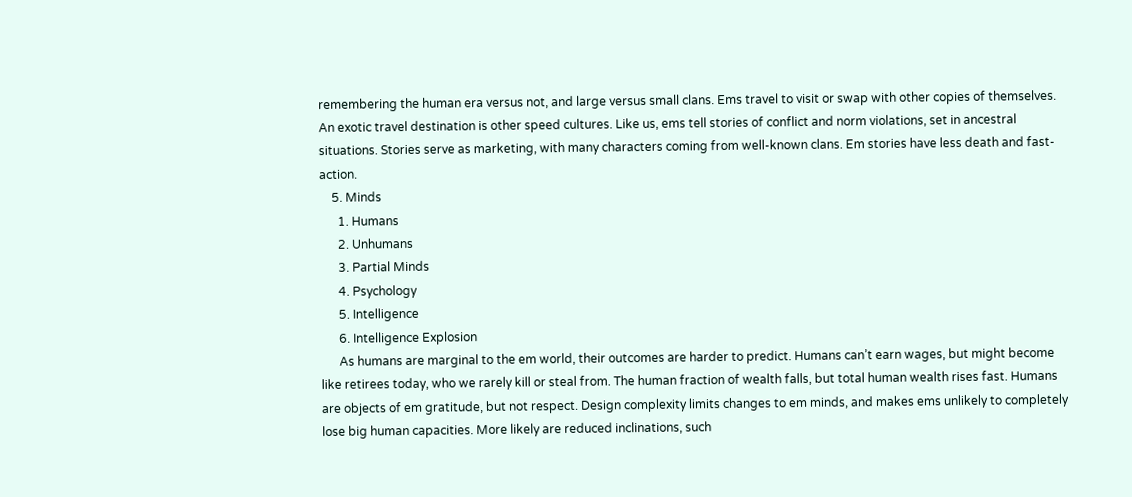remembering the human era versus not, and large versus small clans. Ems travel to visit or swap with other copies of themselves. An exotic travel destination is other speed cultures. Like us, ems tell stories of conflict and norm violations, set in ancestral situations. Stories serve as marketing, with many characters coming from well-known clans. Em stories have less death and fast-action.
    5. Minds
      1. Humans
      2. Unhumans
      3. Partial Minds
      4. Psychology
      5. Intelligence
      6. Intelligence Explosion
      As humans are marginal to the em world, their outcomes are harder to predict. Humans can’t earn wages, but might become like retirees today, who we rarely kill or steal from. The human fraction of wealth falls, but total human wealth rises fast. Humans are objects of em gratitude, but not respect. Design complexity limits changes to em minds, and makes ems unlikely to completely lose big human capacities. More likely are reduced inclinations, such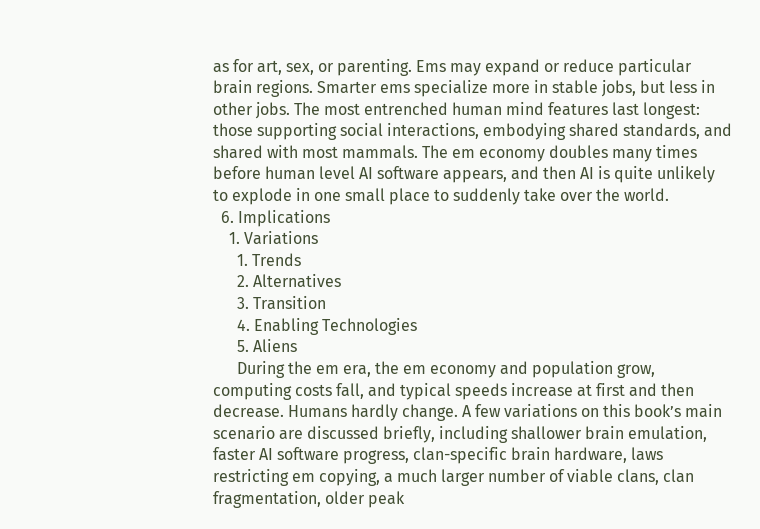as for art, sex, or parenting. Ems may expand or reduce particular brain regions. Smarter ems specialize more in stable jobs, but less in other jobs. The most entrenched human mind features last longest: those supporting social interactions, embodying shared standards, and shared with most mammals. The em economy doubles many times before human level AI software appears, and then AI is quite unlikely to explode in one small place to suddenly take over the world.
  6. Implications
    1. Variations
      1. Trends
      2. Alternatives
      3. Transition
      4. Enabling Technologies
      5. Aliens
      During the em era, the em economy and population grow, computing costs fall, and typical speeds increase at first and then decrease. Humans hardly change. A few variations on this book’s main scenario are discussed briefly, including shallower brain emulation, faster AI software progress, clan-specific brain hardware, laws restricting em copying, a much larger number of viable clans, clan fragmentation, older peak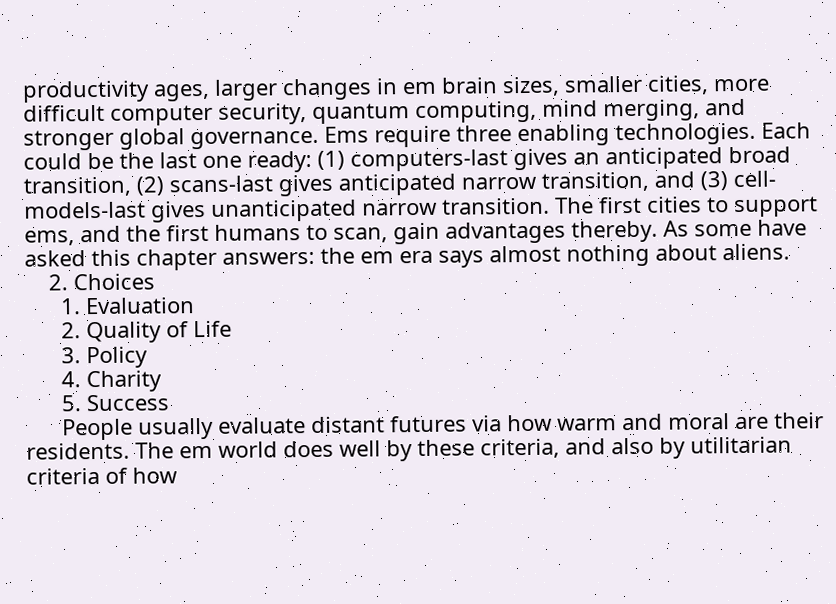productivity ages, larger changes in em brain sizes, smaller cities, more difficult computer security, quantum computing, mind merging, and stronger global governance. Ems require three enabling technologies. Each could be the last one ready: (1) computers-last gives an anticipated broad transition, (2) scans-last gives anticipated narrow transition, and (3) cell-models-last gives unanticipated narrow transition. The first cities to support ems, and the first humans to scan, gain advantages thereby. As some have asked this chapter answers: the em era says almost nothing about aliens.
    2. Choices
      1. Evaluation
      2. Quality of Life
      3. Policy
      4. Charity
      5. Success
      People usually evaluate distant futures via how warm and moral are their residents. The em world does well by these criteria, and also by utilitarian criteria of how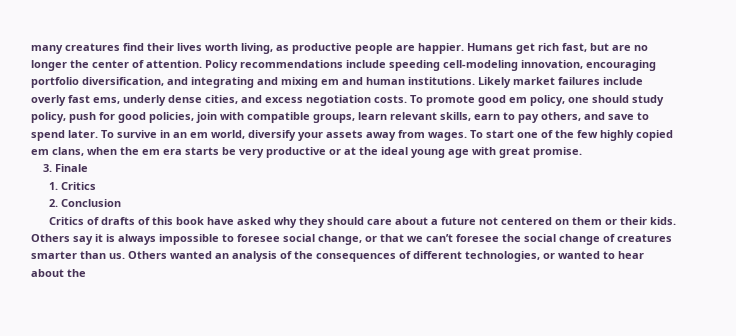many creatures find their lives worth living, as productive people are happier. Humans get rich fast, but are no longer the center of attention. Policy recommendations include speeding cell-modeling innovation, encouraging portfolio diversification, and integrating and mixing em and human institutions. Likely market failures include overly fast ems, underly dense cities, and excess negotiation costs. To promote good em policy, one should study policy, push for good policies, join with compatible groups, learn relevant skills, earn to pay others, and save to spend later. To survive in an em world, diversify your assets away from wages. To start one of the few highly copied em clans, when the em era starts be very productive or at the ideal young age with great promise.
    3. Finale
      1. Critics
      2. Conclusion
      Critics of drafts of this book have asked why they should care about a future not centered on them or their kids. Others say it is always impossible to foresee social change, or that we can’t foresee the social change of creatures smarter than us. Others wanted an analysis of the consequences of different technologies, or wanted to hear about the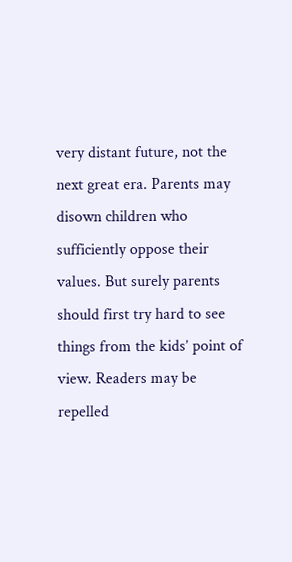very distant future, not the next great era. Parents may disown children who sufficiently oppose their values. But surely parents should first try hard to see things from the kids’ point of view. Readers may be repelled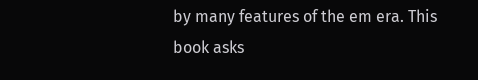by many features of the em era. This book asks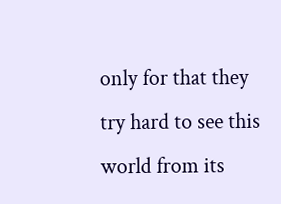only for that they try hard to see this world from its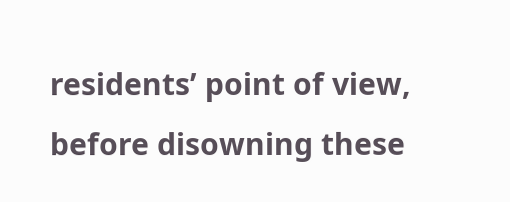residents’ point of view, before disowning these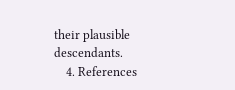their plausible descendants.
    4. References